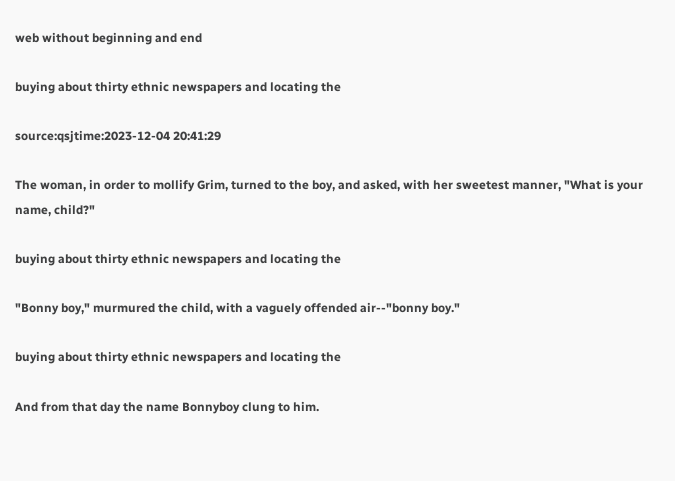web without beginning and end

buying about thirty ethnic newspapers and locating the

source:qsjtime:2023-12-04 20:41:29

The woman, in order to mollify Grim, turned to the boy, and asked, with her sweetest manner, "What is your name, child?"

buying about thirty ethnic newspapers and locating the

"Bonny boy," murmured the child, with a vaguely offended air--"bonny boy."

buying about thirty ethnic newspapers and locating the

And from that day the name Bonnyboy clung to him.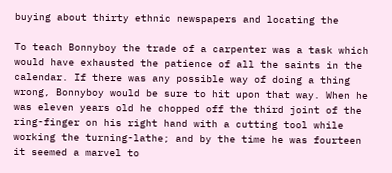buying about thirty ethnic newspapers and locating the

To teach Bonnyboy the trade of a carpenter was a task which would have exhausted the patience of all the saints in the calendar. If there was any possible way of doing a thing wrong, Bonnyboy would be sure to hit upon that way. When he was eleven years old he chopped off the third joint of the ring-finger on his right hand with a cutting tool while working the turning-lathe; and by the time he was fourteen it seemed a marvel to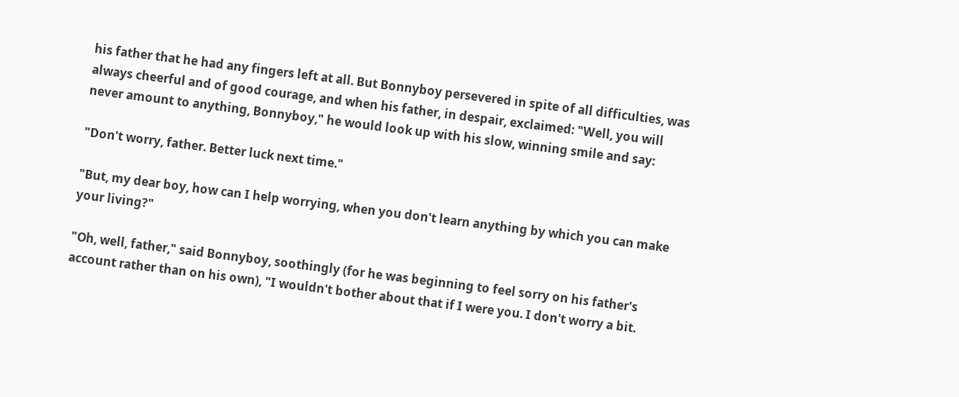his father that he had any fingers left at all. But Bonnyboy persevered in spite of all difficulties, was always cheerful and of good courage, and when his father, in despair, exclaimed: "Well, you will never amount to anything, Bonnyboy," he would look up with his slow, winning smile and say:

"Don't worry, father. Better luck next time."

"But, my dear boy, how can I help worrying, when you don't learn anything by which you can make your living?"

"Oh, well, father," said Bonnyboy, soothingly (for he was beginning to feel sorry on his father's account rather than on his own), "I wouldn't bother about that if I were you. I don't worry a bit.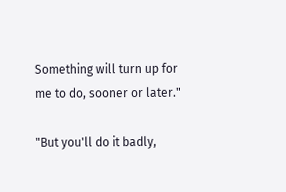Something will turn up for me to do, sooner or later."

"But you'll do it badly,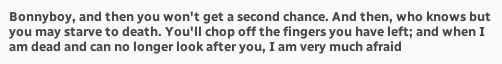Bonnyboy, and then you won't get a second chance. And then, who knows but you may starve to death. You'll chop off the fingers you have left; and when I am dead and can no longer look after you, I am very much afraid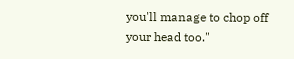you'll manage to chop off your head too."